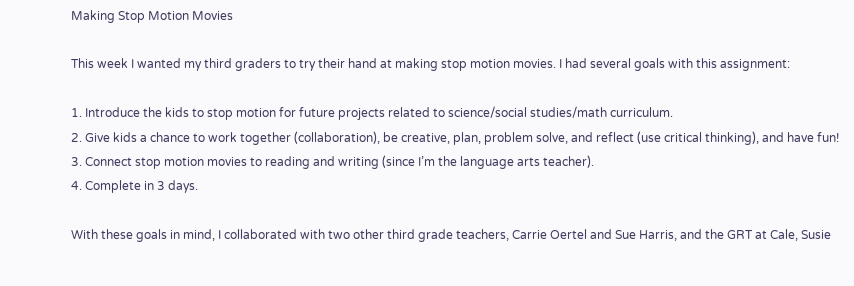Making Stop Motion Movies

This week I wanted my third graders to try their hand at making stop motion movies. I had several goals with this assignment:

1. Introduce the kids to stop motion for future projects related to science/social studies/math curriculum.
2. Give kids a chance to work together (collaboration), be creative, plan, problem solve, and reflect (use critical thinking), and have fun!
3. Connect stop motion movies to reading and writing (since I’m the language arts teacher).
4. Complete in 3 days.

With these goals in mind, I collaborated with two other third grade teachers, Carrie Oertel and Sue Harris, and the GRT at Cale, Susie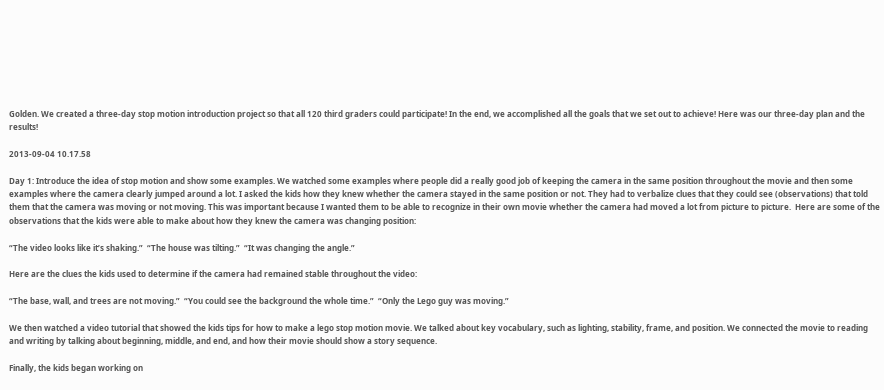Golden. We created a three-day stop motion introduction project so that all 120 third graders could participate! In the end, we accomplished all the goals that we set out to achieve! Here was our three-day plan and the results!

2013-09-04 10.17.58

Day 1: Introduce the idea of stop motion and show some examples. We watched some examples where people did a really good job of keeping the camera in the same position throughout the movie and then some examples where the camera clearly jumped around a lot. I asked the kids how they knew whether the camera stayed in the same position or not. They had to verbalize clues that they could see (observations) that told them that the camera was moving or not moving. This was important because I wanted them to be able to recognize in their own movie whether the camera had moved a lot from picture to picture.  Here are some of the observations that the kids were able to make about how they knew the camera was changing position:

“The video looks like it’s shaking.”  “The house was tilting.”  “It was changing the angle.”

Here are the clues the kids used to determine if the camera had remained stable throughout the video:

“The base, wall, and trees are not moving.”  “You could see the background the whole time.”  “Only the Lego guy was moving.”

We then watched a video tutorial that showed the kids tips for how to make a lego stop motion movie. We talked about key vocabulary, such as lighting, stability, frame, and position. We connected the movie to reading and writing by talking about beginning, middle, and end, and how their movie should show a story sequence.

Finally, the kids began working on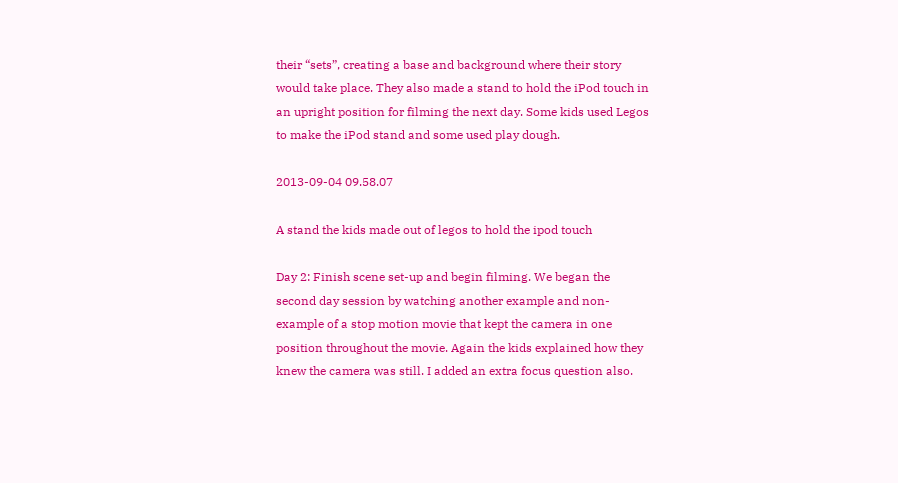their “sets”, creating a base and background where their story would take place. They also made a stand to hold the iPod touch in an upright position for filming the next day. Some kids used Legos to make the iPod stand and some used play dough.

2013-09-04 09.58.07

A stand the kids made out of legos to hold the ipod touch

Day 2: Finish scene set-up and begin filming. We began the second day session by watching another example and non-example of a stop motion movie that kept the camera in one position throughout the movie. Again the kids explained how they knew the camera was still. I added an extra focus question also.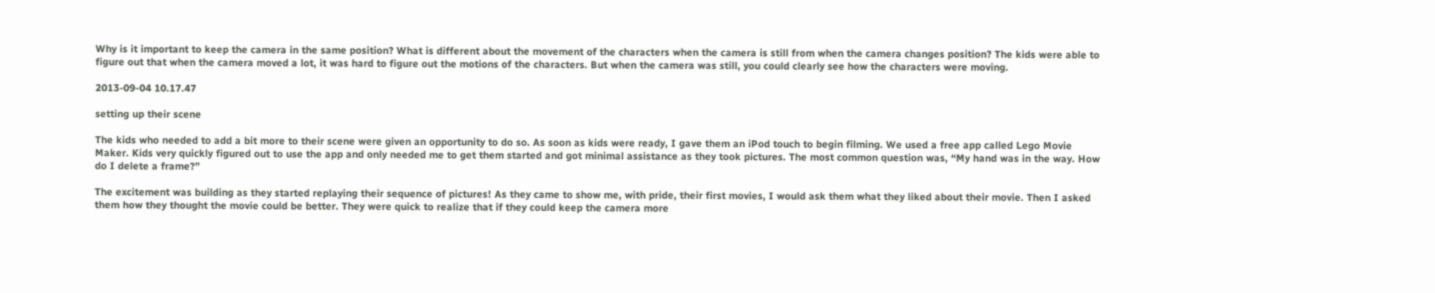Why is it important to keep the camera in the same position? What is different about the movement of the characters when the camera is still from when the camera changes position? The kids were able to figure out that when the camera moved a lot, it was hard to figure out the motions of the characters. But when the camera was still, you could clearly see how the characters were moving.

2013-09-04 10.17.47

setting up their scene

The kids who needed to add a bit more to their scene were given an opportunity to do so. As soon as kids were ready, I gave them an iPod touch to begin filming. We used a free app called Lego Movie Maker. Kids very quickly figured out to use the app and only needed me to get them started and got minimal assistance as they took pictures. The most common question was, “My hand was in the way. How do I delete a frame?”

The excitement was building as they started replaying their sequence of pictures! As they came to show me, with pride, their first movies, I would ask them what they liked about their movie. Then I asked them how they thought the movie could be better. They were quick to realize that if they could keep the camera more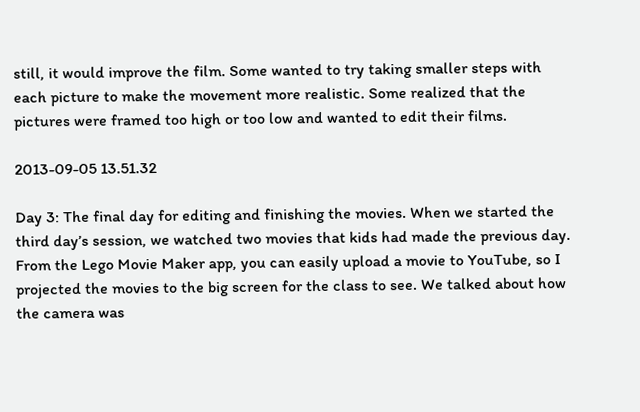still, it would improve the film. Some wanted to try taking smaller steps with each picture to make the movement more realistic. Some realized that the pictures were framed too high or too low and wanted to edit their films.

2013-09-05 13.51.32

Day 3: The final day for editing and finishing the movies. When we started the third day’s session, we watched two movies that kids had made the previous day. From the Lego Movie Maker app, you can easily upload a movie to YouTube, so I projected the movies to the big screen for the class to see. We talked about how the camera was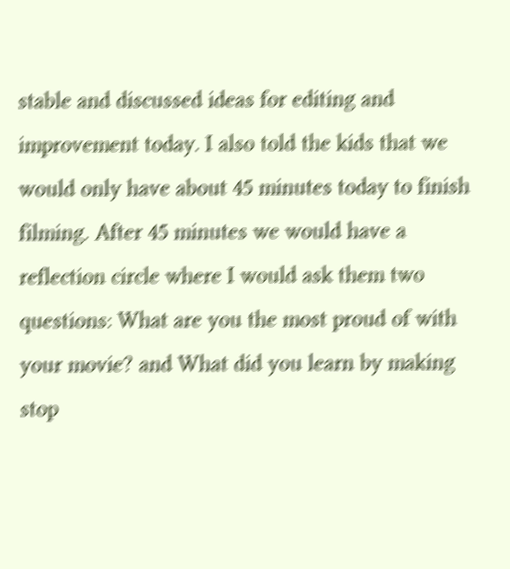stable and discussed ideas for editing and improvement today. I also told the kids that we would only have about 45 minutes today to finish filming. After 45 minutes we would have a reflection circle where I would ask them two questions: What are you the most proud of with your movie? and What did you learn by making stop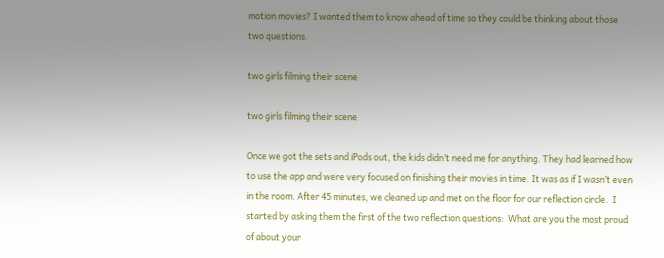motion movies? I wanted them to know ahead of time so they could be thinking about those two questions.

two girls filming their scene

two girls filming their scene

Once we got the sets and iPods out, the kids didn’t need me for anything. They had learned how to use the app and were very focused on finishing their movies in time. It was as if I wasn’t even in the room. After 45 minutes, we cleaned up and met on the floor for our reflection circle.  I started by asking them the first of the two reflection questions:  What are you the most proud of about your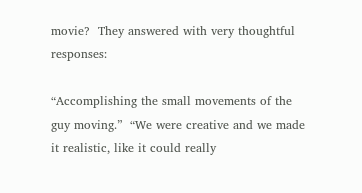movie?  They answered with very thoughtful responses:

“Accomplishing the small movements of the guy moving.”  “We were creative and we made it realistic, like it could really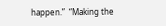happen.”  “Making the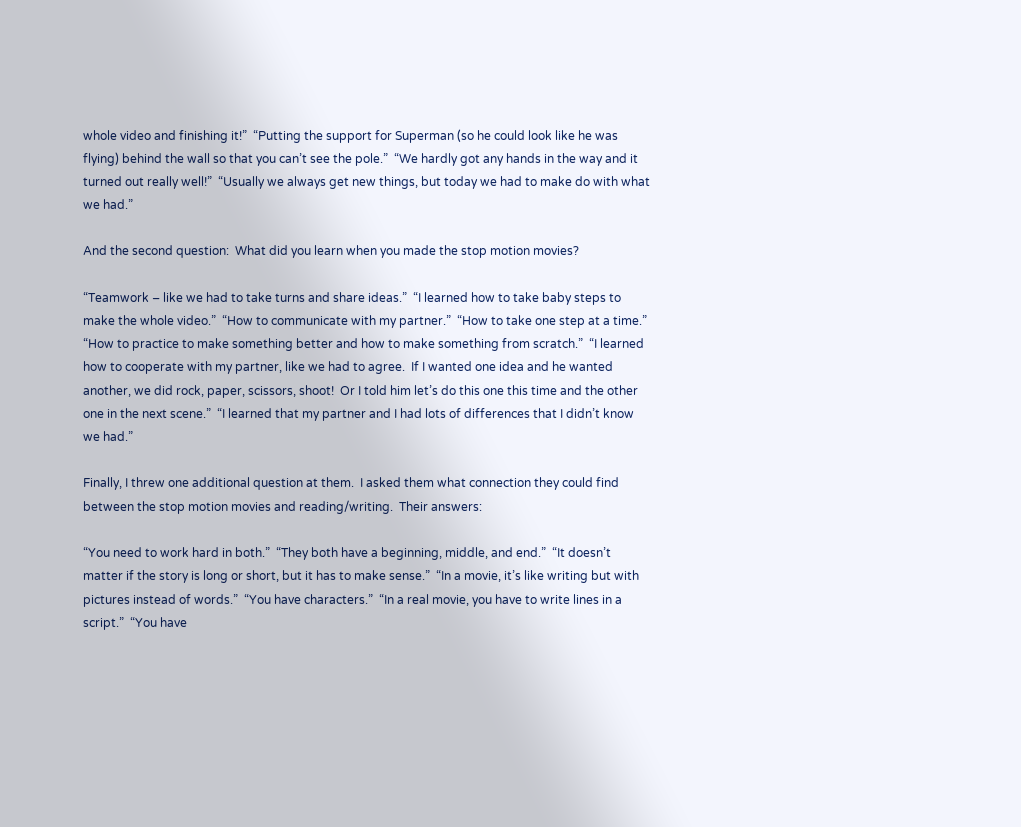whole video and finishing it!”  “Putting the support for Superman (so he could look like he was flying) behind the wall so that you can’t see the pole.”  “We hardly got any hands in the way and it turned out really well!”  “Usually we always get new things, but today we had to make do with what we had.”

And the second question:  What did you learn when you made the stop motion movies?

“Teamwork – like we had to take turns and share ideas.”  “I learned how to take baby steps to make the whole video.”  “How to communicate with my partner.”  “How to take one step at a time.”  “How to practice to make something better and how to make something from scratch.”  “I learned how to cooperate with my partner, like we had to agree.  If I wanted one idea and he wanted another, we did rock, paper, scissors, shoot!  Or I told him let’s do this one this time and the other one in the next scene.”  “I learned that my partner and I had lots of differences that I didn’t know we had.”

Finally, I threw one additional question at them.  I asked them what connection they could find between the stop motion movies and reading/writing.  Their answers:

“You need to work hard in both.”  “They both have a beginning, middle, and end.”  “It doesn’t matter if the story is long or short, but it has to make sense.”  “In a movie, it’s like writing but with pictures instead of words.”  “You have characters.”  “In a real movie, you have to write lines in a script.”  “You have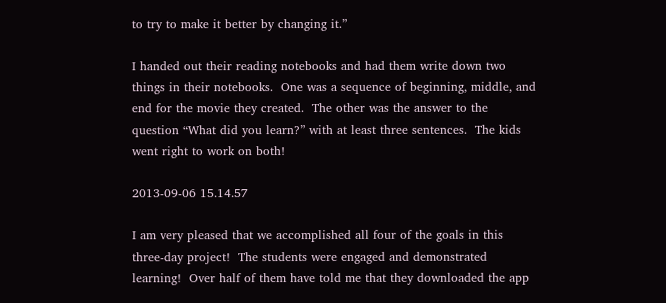to try to make it better by changing it.”

I handed out their reading notebooks and had them write down two things in their notebooks.  One was a sequence of beginning, middle, and end for the movie they created.  The other was the answer to the question “What did you learn?” with at least three sentences.  The kids went right to work on both!

2013-09-06 15.14.57

I am very pleased that we accomplished all four of the goals in this three-day project!  The students were engaged and demonstrated learning!  Over half of them have told me that they downloaded the app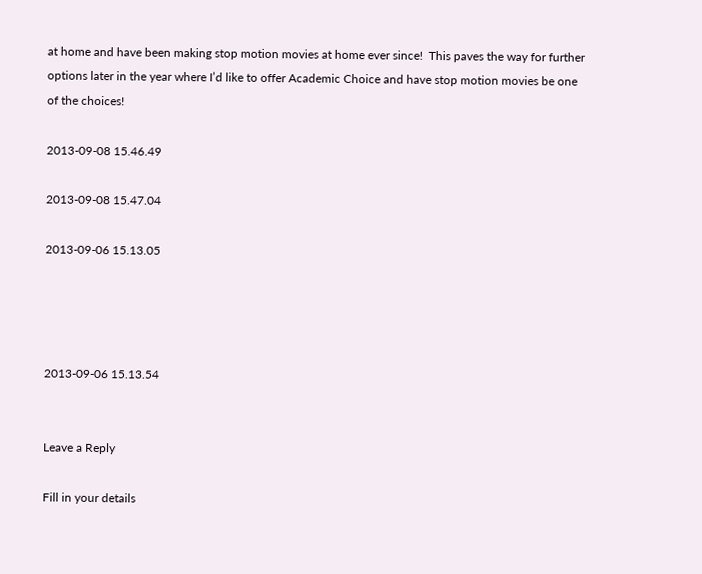at home and have been making stop motion movies at home ever since!  This paves the way for further options later in the year where I’d like to offer Academic Choice and have stop motion movies be one of the choices!

2013-09-08 15.46.49

2013-09-08 15.47.04

2013-09-06 15.13.05




2013-09-06 15.13.54


Leave a Reply

Fill in your details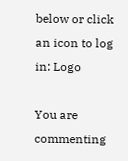below or click an icon to log in: Logo

You are commenting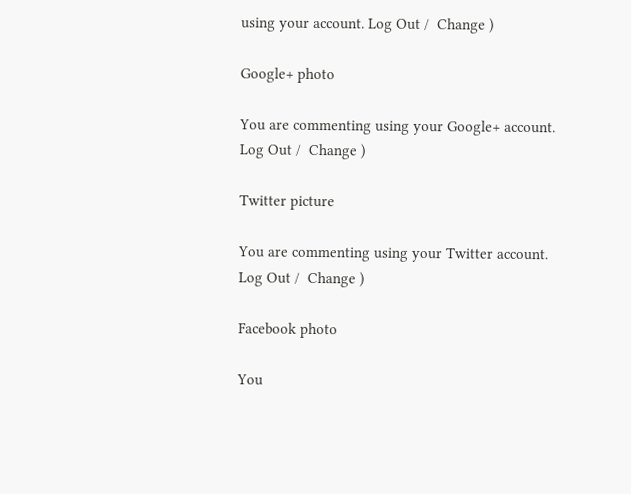using your account. Log Out /  Change )

Google+ photo

You are commenting using your Google+ account. Log Out /  Change )

Twitter picture

You are commenting using your Twitter account. Log Out /  Change )

Facebook photo

You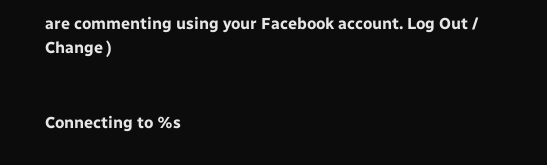are commenting using your Facebook account. Log Out /  Change )


Connecting to %s